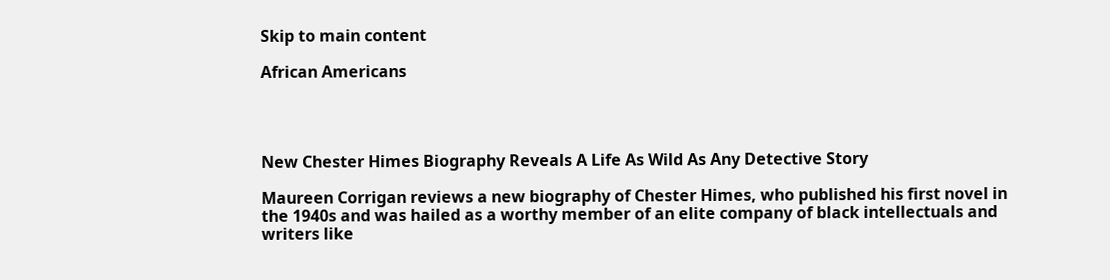Skip to main content

African Americans




New Chester Himes Biography Reveals A Life As Wild As Any Detective Story

Maureen Corrigan reviews a new biography of Chester Himes, who published his first novel in the 1940s and was hailed as a worthy member of an elite company of black intellectuals and writers like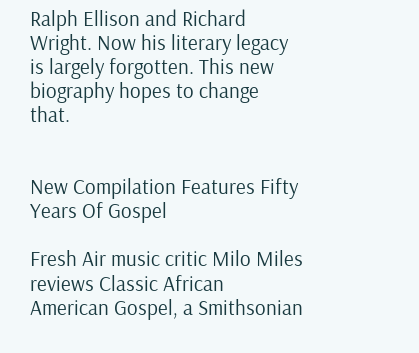Ralph Ellison and Richard Wright. Now his literary legacy is largely forgotten. This new biography hopes to change that.


New Compilation Features Fifty Years Of Gospel

Fresh Air music critic Milo Miles reviews Classic African American Gospel, a Smithsonian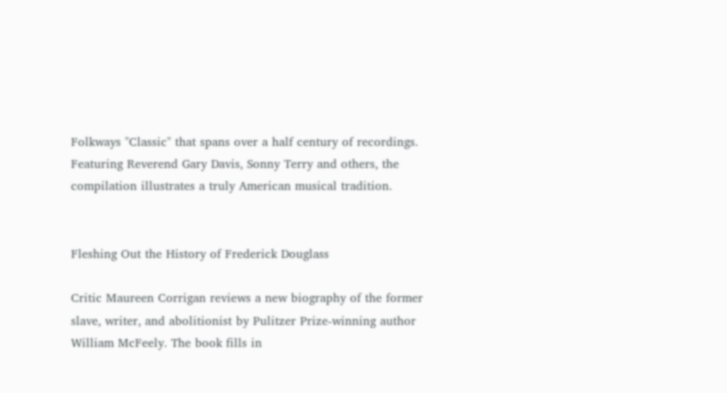Folkways "Classic" that spans over a half century of recordings. Featuring Reverend Gary Davis, Sonny Terry and others, the compilation illustrates a truly American musical tradition.


Fleshing Out the History of Frederick Douglass

Critic Maureen Corrigan reviews a new biography of the former slave, writer, and abolitionist by Pulitzer Prize-winning author William McFeely. The book fills in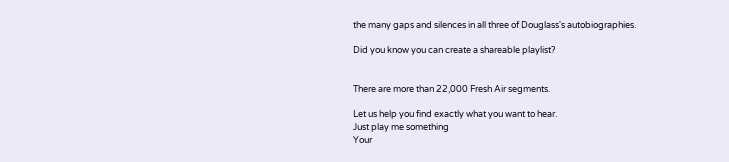the many gaps and silences in all three of Douglass's autobiographies.

Did you know you can create a shareable playlist?


There are more than 22,000 Fresh Air segments.

Let us help you find exactly what you want to hear.
Just play me something
Your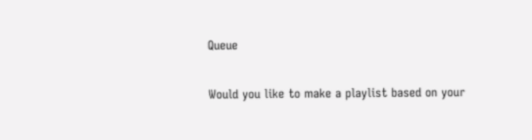Queue

Would you like to make a playlist based on your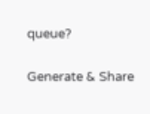queue?

Generate & Share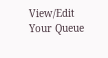View/Edit Your Queue